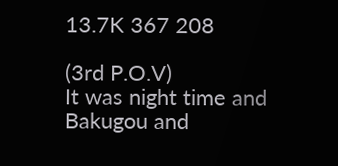13.7K 367 208

(3rd P.O.V)
It was night time and Bakugou and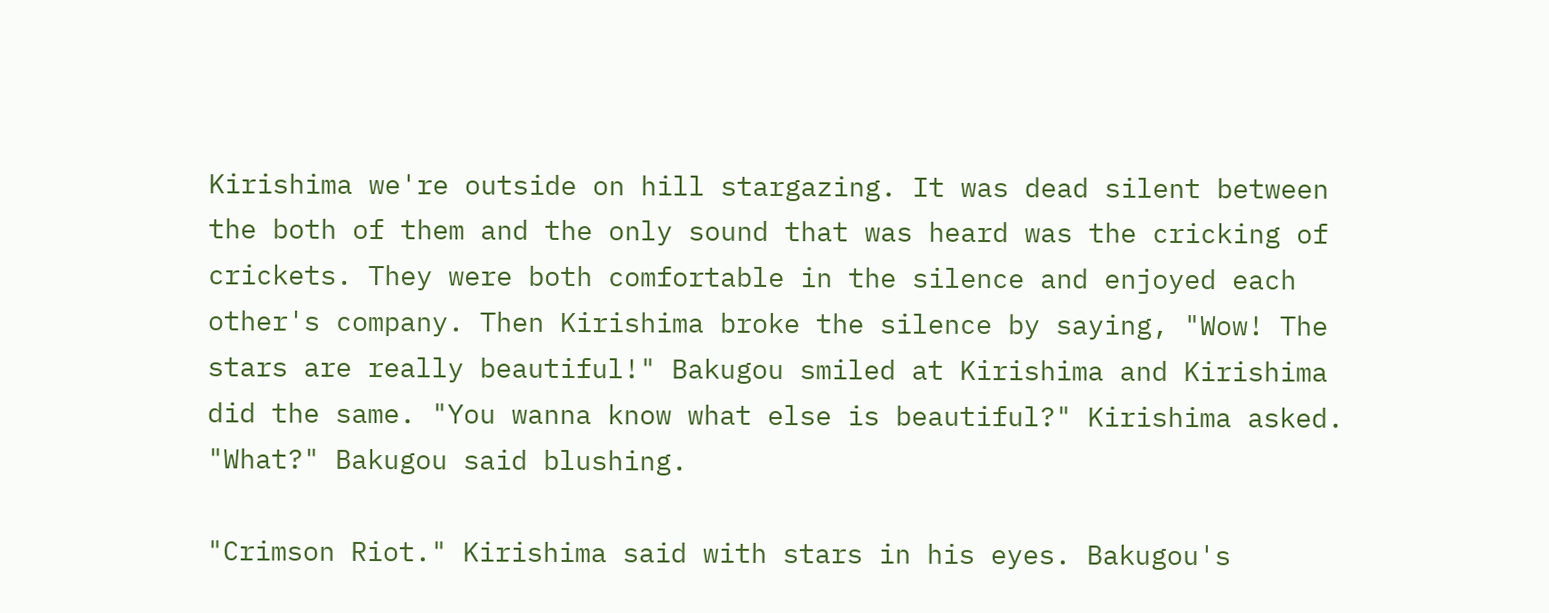Kirishima we're outside on hill stargazing. It was dead silent between the both of them and the only sound that was heard was the cricking of crickets. They were both comfortable in the silence and enjoyed each other's company. Then Kirishima broke the silence by saying, "Wow! The stars are really beautiful!" Bakugou smiled at Kirishima and Kirishima did the same. "You wanna know what else is beautiful?" Kirishima asked. "What?" Bakugou said blushing.

"Crimson Riot." Kirishima said with stars in his eyes. Bakugou's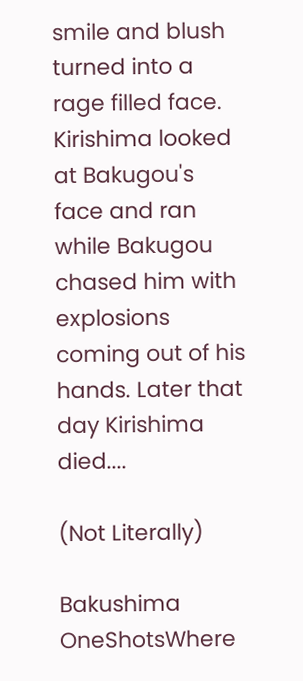smile and blush turned into a rage filled face. Kirishima looked at Bakugou's face and ran while Bakugou chased him with explosions coming out of his hands. Later that day Kirishima died....

(Not Literally)

Bakushima OneShotsWhere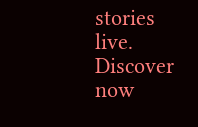stories live. Discover now